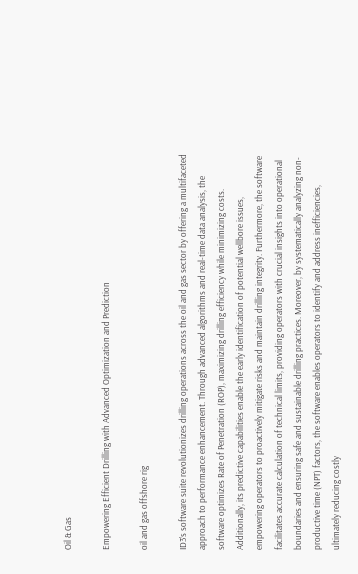Oil & Gas

Empowering Efficient Drilling with Advanced Optimization and Prediction

oil and gas offshore rig

ID3’s software suite revolutionizes drilling operations across the oil and gas sector by offering a multifaceted approach to performance enhancement. Through advanced algorithms and real-time data analysis, the software optimizes Rate of Penetration (ROP), maximizing drilling efficiency while minimizing costs. Additionally, its predictive capabilities enable the early identification of potential wellbore issues, empowering operators to proactively mitigate risks and maintain drilling integrity. Furthermore, the software facilitates accurate calculation of technical limits, providing operators with crucial insights into operational boundaries and ensuring safe and sustainable drilling practices. Moreover, by systematically analyzing non-productive time (NPT) factors, the software enables operators to identify and address inefficiencies, ultimately reducing costly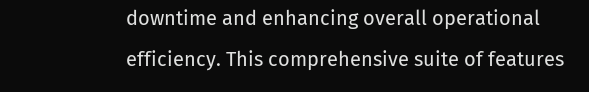downtime and enhancing overall operational efficiency. This comprehensive suite of features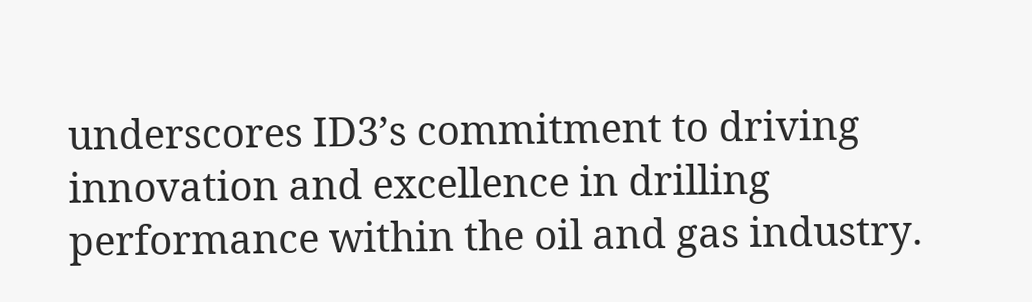underscores ID3’s commitment to driving innovation and excellence in drilling performance within the oil and gas industry.